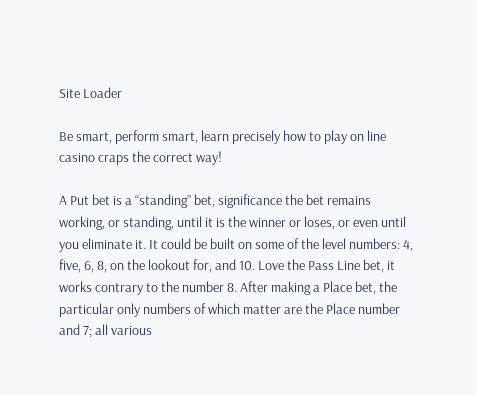Site Loader

Be smart, perform smart, learn precisely how to play on line casino craps the correct way!

A Put bet is a “standing” bet, significance the bet remains working, or standing, until it is the winner or loses, or even until you eliminate it. It could be built on some of the level numbers: 4, five, 6, 8, on the lookout for, and 10. Love the Pass Line bet, it works contrary to the number 8. After making a Place bet, the particular only numbers of which matter are the Place number and 7; all various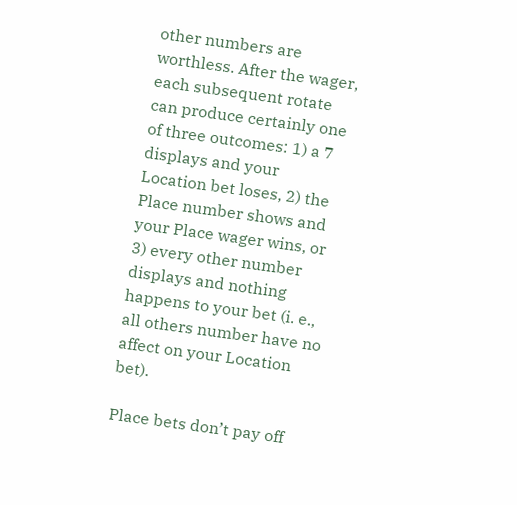other numbers are worthless. After the wager, each subsequent rotate can produce certainly one of three outcomes: 1) a 7 displays and your Location bet loses, 2) the Place number shows and your Place wager wins, or 3) every other number displays and nothing happens to your bet (i. e., all others number have no affect on your Location bet).

Place bets don’t pay off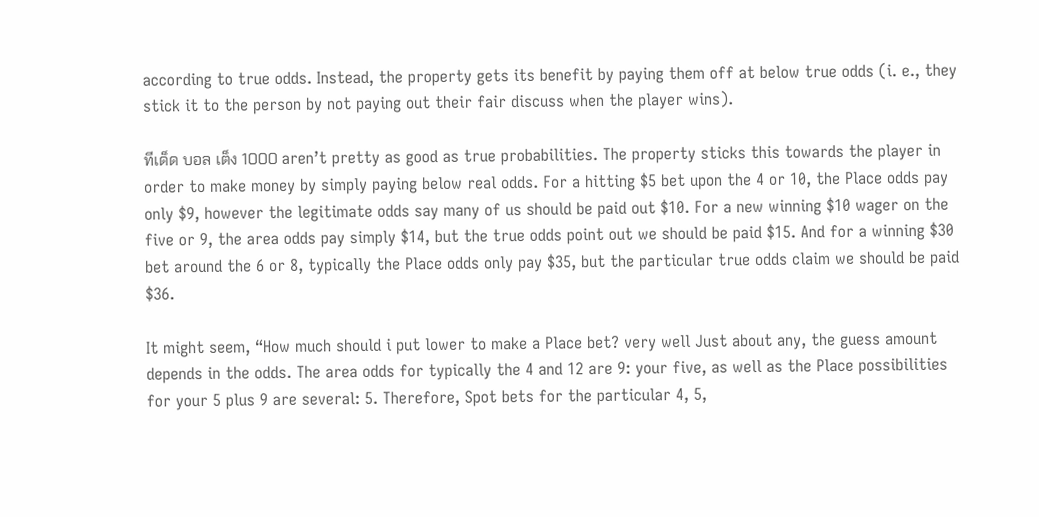according to true odds. Instead, the property gets its benefit by paying them off at below true odds (i. e., they stick it to the person by not paying out their fair discuss when the player wins).

ทีเด็ด บอล เต็ง 1000 aren’t pretty as good as true probabilities. The property sticks this towards the player in order to make money by simply paying below real odds. For a hitting $5 bet upon the 4 or 10, the Place odds pay only $9, however the legitimate odds say many of us should be paid out $10. For a new winning $10 wager on the five or 9, the area odds pay simply $14, but the true odds point out we should be paid $15. And for a winning $30 bet around the 6 or 8, typically the Place odds only pay $35, but the particular true odds claim we should be paid $36.

It might seem, “How much should i put lower to make a Place bet? very well Just about any, the guess amount depends in the odds. The area odds for typically the 4 and 12 are 9: your five, as well as the Place possibilities for your 5 plus 9 are several: 5. Therefore, Spot bets for the particular 4, 5,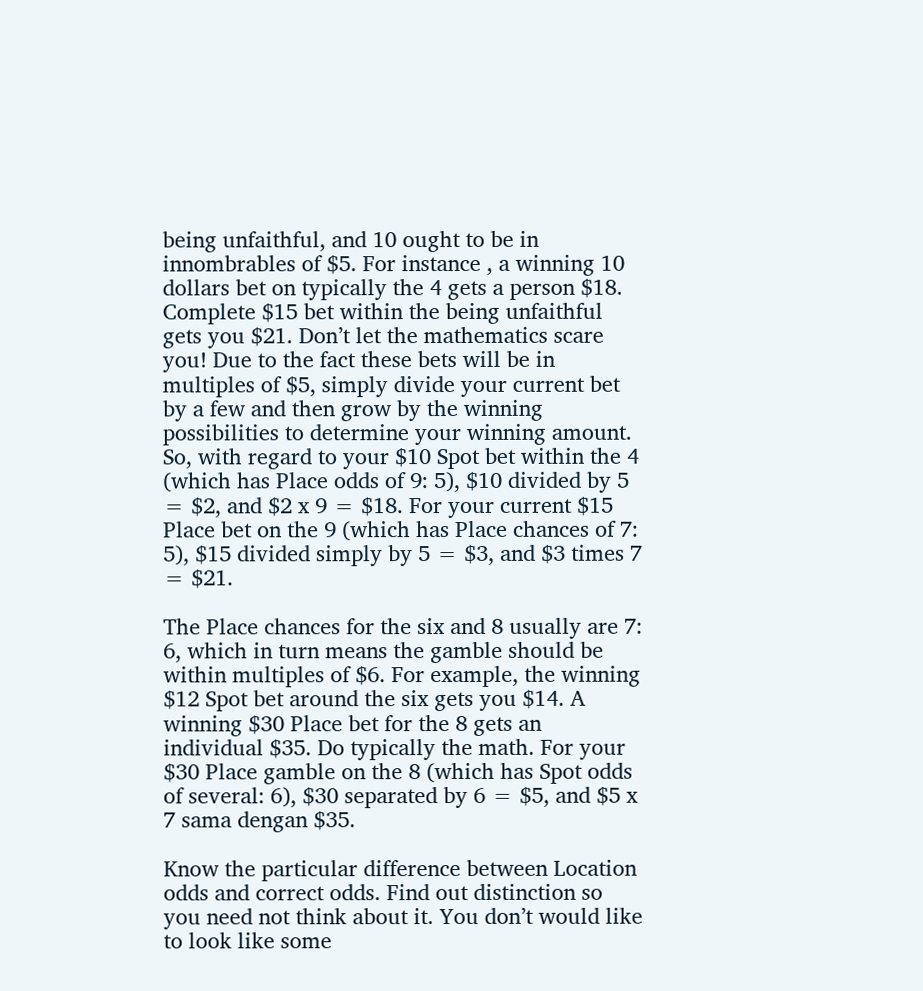being unfaithful, and 10 ought to be in innombrables of $5. For instance , a winning 10 dollars bet on typically the 4 gets a person $18. Complete $15 bet within the being unfaithful gets you $21. Don’t let the mathematics scare you! Due to the fact these bets will be in multiples of $5, simply divide your current bet by a few and then grow by the winning possibilities to determine your winning amount. So, with regard to your $10 Spot bet within the 4 (which has Place odds of 9: 5), $10 divided by 5 = $2, and $2 x 9 = $18. For your current $15 Place bet on the 9 (which has Place chances of 7: 5), $15 divided simply by 5 = $3, and $3 times 7 = $21.

The Place chances for the six and 8 usually are 7: 6, which in turn means the gamble should be within multiples of $6. For example, the winning $12 Spot bet around the six gets you $14. A winning $30 Place bet for the 8 gets an individual $35. Do typically the math. For your $30 Place gamble on the 8 (which has Spot odds of several: 6), $30 separated by 6 = $5, and $5 x 7 sama dengan $35.

Know the particular difference between Location odds and correct odds. Find out distinction so you need not think about it. You don’t would like to look like some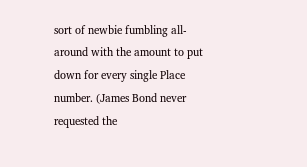sort of newbie fumbling all-around with the amount to put down for every single Place number. (James Bond never requested the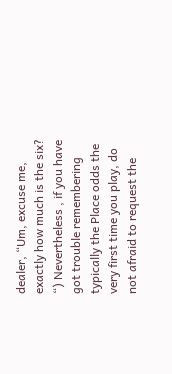dealer, “Um, excuse me, exactly how much is the six? “) Nevertheless , if you have got trouble remembering typically the Place odds the very first time you play, do not afraid to request the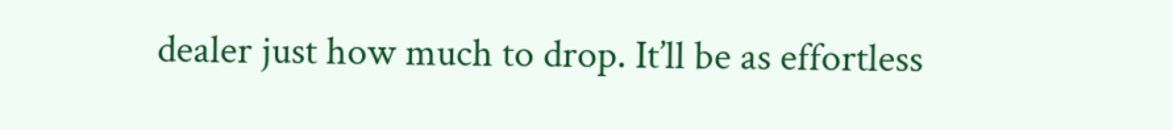dealer just how much to drop. It’ll be as effortless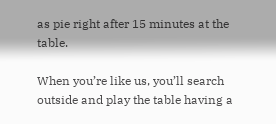as pie right after 15 minutes at the table.

When you’re like us, you’ll search outside and play the table having a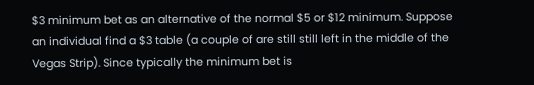$3 minimum bet as an alternative of the normal $5 or $12 minimum. Suppose an individual find a $3 table (a couple of are still still left in the middle of the Vegas Strip). Since typically the minimum bet is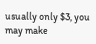usually only $3, you may make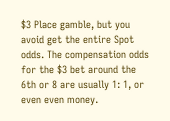$3 Place gamble, but you avoid get the entire Spot odds. The compensation odds for the $3 bet around the 6th or 8 are usually 1: 1, or even even money.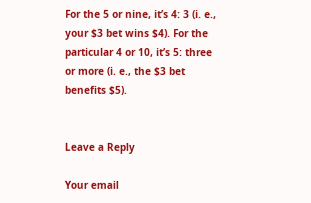For the 5 or nine, it’s 4: 3 (i. e., your $3 bet wins $4). For the particular 4 or 10, it’s 5: three or more (i. e., the $3 bet benefits $5).


Leave a Reply

Your email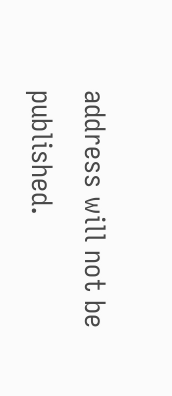address will not be published.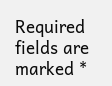Required fields are marked *